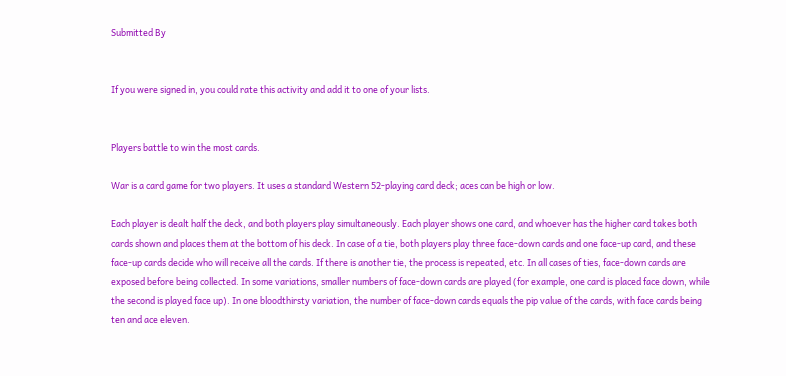Submitted By


If you were signed in, you could rate this activity and add it to one of your lists.


Players battle to win the most cards.

War is a card game for two players. It uses a standard Western 52-playing card deck; aces can be high or low.

Each player is dealt half the deck, and both players play simultaneously. Each player shows one card, and whoever has the higher card takes both cards shown and places them at the bottom of his deck. In case of a tie, both players play three face-down cards and one face-up card, and these face-up cards decide who will receive all the cards. If there is another tie, the process is repeated, etc. In all cases of ties, face-down cards are exposed before being collected. In some variations, smaller numbers of face-down cards are played (for example, one card is placed face down, while the second is played face up). In one bloodthirsty variation, the number of face-down cards equals the pip value of the cards, with face cards being ten and ace eleven.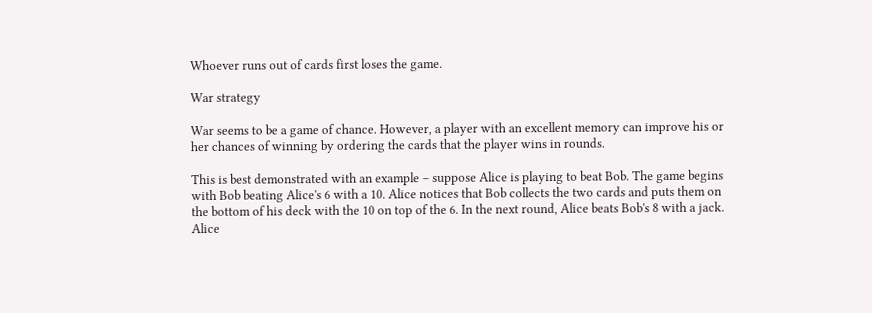Whoever runs out of cards first loses the game.

War strategy

War seems to be a game of chance. However, a player with an excellent memory can improve his or her chances of winning by ordering the cards that the player wins in rounds.

This is best demonstrated with an example – suppose Alice is playing to beat Bob. The game begins with Bob beating Alice's 6 with a 10. Alice notices that Bob collects the two cards and puts them on the bottom of his deck with the 10 on top of the 6. In the next round, Alice beats Bob's 8 with a jack. Alice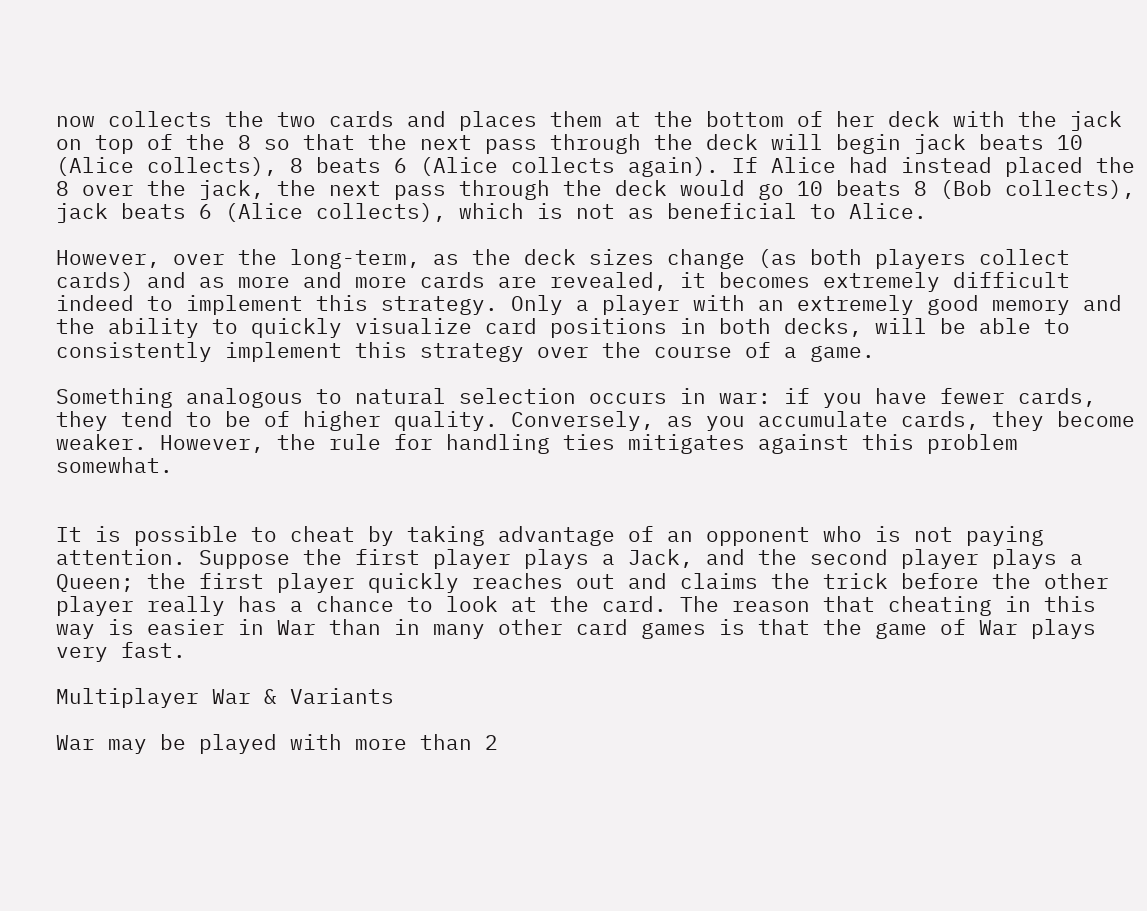now collects the two cards and places them at the bottom of her deck with the jack on top of the 8 so that the next pass through the deck will begin jack beats 10 (Alice collects), 8 beats 6 (Alice collects again). If Alice had instead placed the 8 over the jack, the next pass through the deck would go 10 beats 8 (Bob collects), jack beats 6 (Alice collects), which is not as beneficial to Alice.

However, over the long-term, as the deck sizes change (as both players collect cards) and as more and more cards are revealed, it becomes extremely difficult indeed to implement this strategy. Only a player with an extremely good memory and the ability to quickly visualize card positions in both decks, will be able to consistently implement this strategy over the course of a game.

Something analogous to natural selection occurs in war: if you have fewer cards, they tend to be of higher quality. Conversely, as you accumulate cards, they become weaker. However, the rule for handling ties mitigates against this problem somewhat.


It is possible to cheat by taking advantage of an opponent who is not paying attention. Suppose the first player plays a Jack, and the second player plays a Queen; the first player quickly reaches out and claims the trick before the other player really has a chance to look at the card. The reason that cheating in this way is easier in War than in many other card games is that the game of War plays very fast.

Multiplayer War & Variants

War may be played with more than 2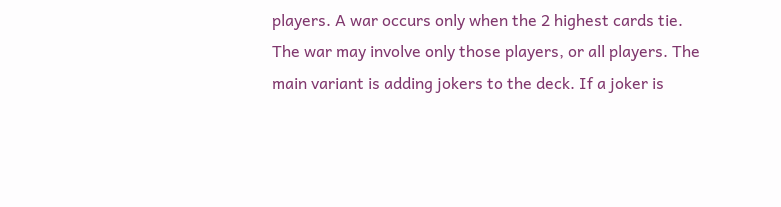players. A war occurs only when the 2 highest cards tie. The war may involve only those players, or all players. The main variant is adding jokers to the deck. If a joker is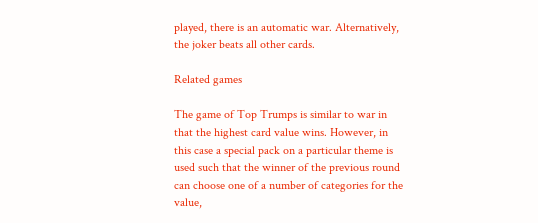played, there is an automatic war. Alternatively, the joker beats all other cards.

Related games

The game of Top Trumps is similar to war in that the highest card value wins. However, in this case a special pack on a particular theme is used such that the winner of the previous round can choose one of a number of categories for the value,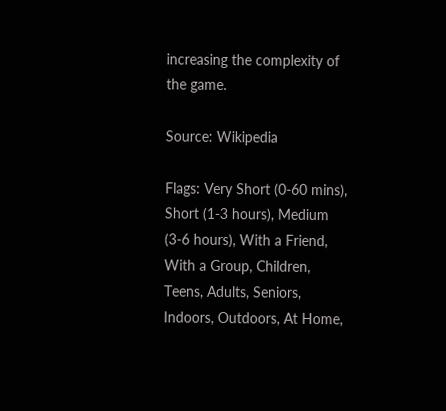increasing the complexity of the game.

Source: Wikipedia

Flags: Very Short (0-60 mins), Short (1-3 hours), Medium (3-6 hours), With a Friend, With a Group, Children, Teens, Adults, Seniors, Indoors, Outdoors, At Home,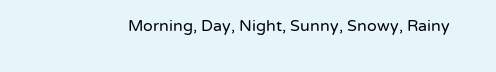Morning, Day, Night, Sunny, Snowy, Rainy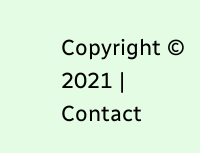Copyright © 2021 | Contact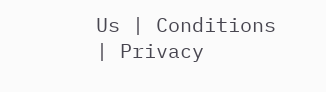Us | Conditions | Privacy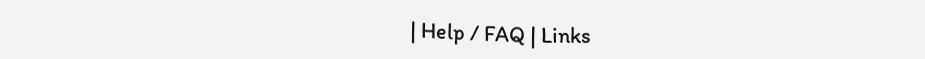| Help / FAQ | Links